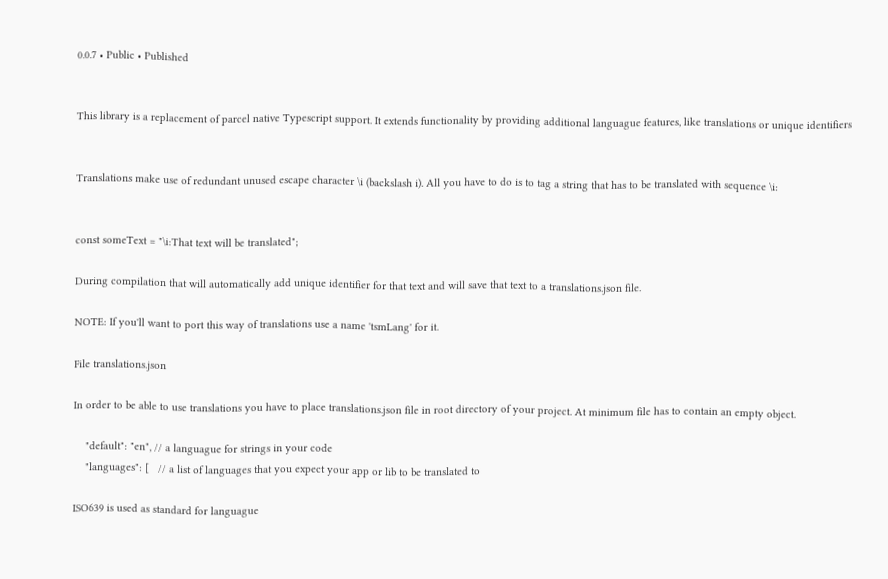0.0.7 • Public • Published


This library is a replacement of parcel native Typescript support. It extends functionality by providing additional languague features, like translations or unique identifiers


Translations make use of redundant unused escape character \i (backslash i). All you have to do is to tag a string that has to be translated with sequence \i:


const someText = "\i:That text will be translated";

During compilation that will automatically add unique identifier for that text and will save that text to a translations.json file.

NOTE: If you'll want to port this way of translations use a name 'tsmLang' for it.

File translations.json

In order to be able to use translations you have to place translations.json file in root directory of your project. At minimum file has to contain an empty object.

    "default": "en", // a languague for strings in your code
    "languages": [   // a list of languages that you expect your app or lib to be translated to

ISO639 is used as standard for languague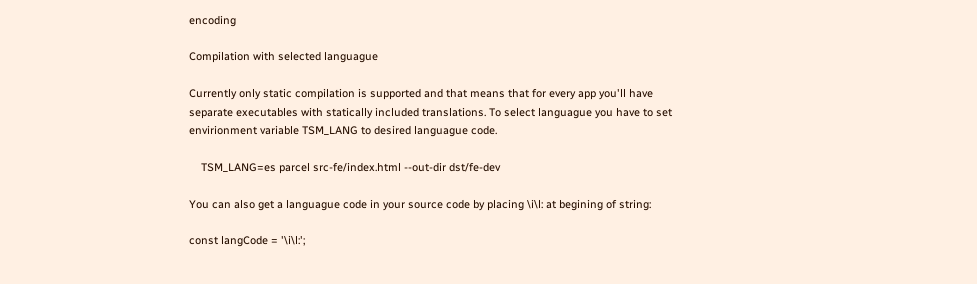encoding

Compilation with selected languague

Currently only static compilation is supported and that means that for every app you'll have separate executables with statically included translations. To select languague you have to set envirionment variable TSM_LANG to desired languague code.

    TSM_LANG=es parcel src-fe/index.html --out-dir dst/fe-dev

You can also get a languague code in your source code by placing \i\l: at begining of string:

const langCode = '\i\l:';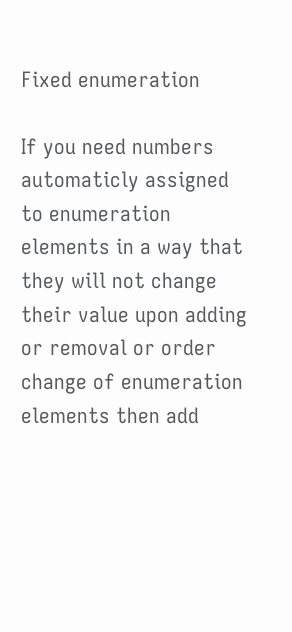Fixed enumeration

If you need numbers automaticly assigned to enumeration elements in a way that they will not change their value upon adding or removal or order change of enumeration elements then add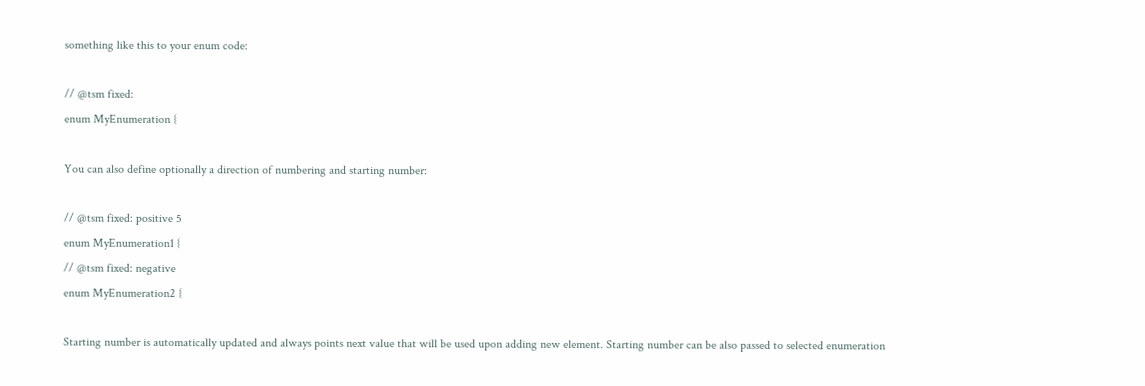something like this to your enum code:

// @tsm fixed:
enum MyEnumeration {

You can also define optionally a direction of numbering and starting number:

// @tsm fixed: positive 5
enum MyEnumeration1 {
// @tsm fixed: negative
enum MyEnumeration2 {

Starting number is automatically updated and always points next value that will be used upon adding new element. Starting number can be also passed to selected enumeration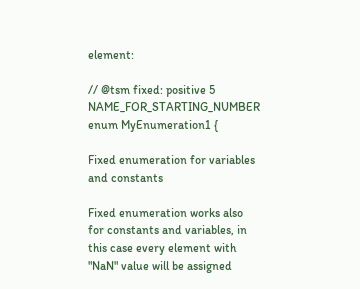element:

// @tsm fixed: positive 5 NAME_FOR_STARTING_NUMBER
enum MyEnumeration1 {

Fixed enumeration for variables and constants

Fixed enumeration works also for constants and variables, in this case every element with "NaN" value will be assigned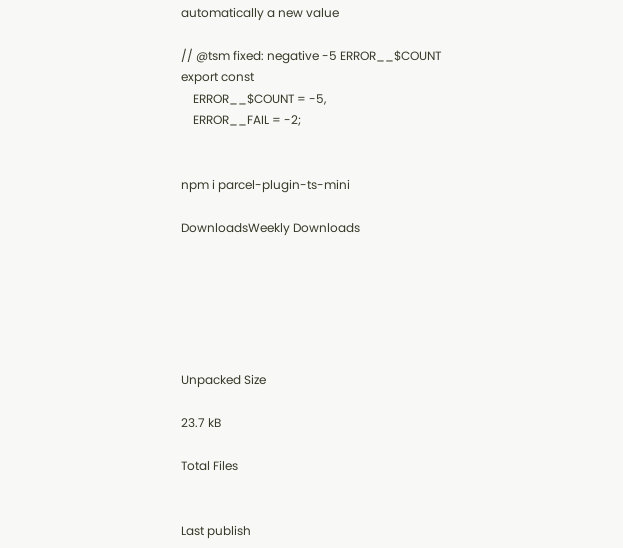automatically a new value

// @tsm fixed: negative -5 ERROR__$COUNT
export const
    ERROR__$COUNT = -5,
    ERROR__FAIL = -2;


npm i parcel-plugin-ts-mini

DownloadsWeekly Downloads






Unpacked Size

23.7 kB

Total Files


Last publish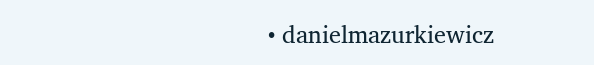• danielmazurkiewicz